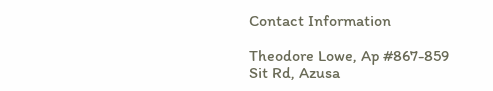Contact Information

Theodore Lowe, Ap #867-859
Sit Rd, Azusa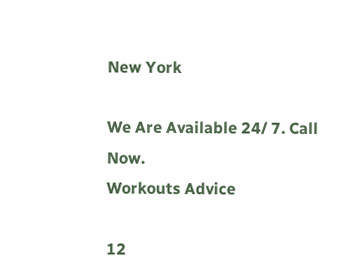New York

We Are Available 24/ 7. Call Now.
Workouts Advice

12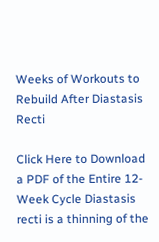Weeks of Workouts to Rebuild After Diastasis Recti

Click Here to Download a PDF of the Entire 12-Week Cycle Diastasis recti is a thinning of the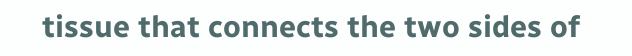tissue that connects the two sides of